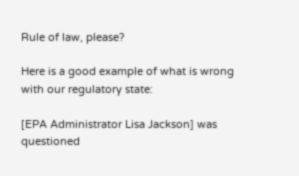Rule of law, please?

Here is a good example of what is wrong with our regulatory state:

[EPA Administrator Lisa Jackson] was questioned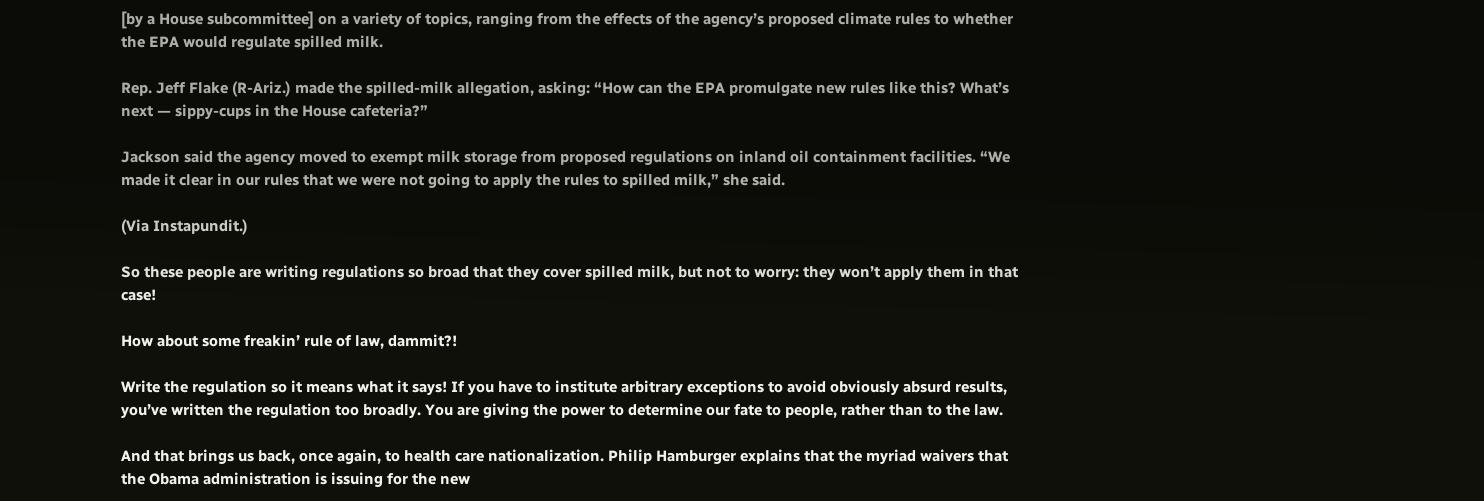[by a House subcommittee] on a variety of topics, ranging from the effects of the agency’s proposed climate rules to whether the EPA would regulate spilled milk.

Rep. Jeff Flake (R-Ariz.) made the spilled-milk allegation, asking: “How can the EPA promulgate new rules like this? What’s next — sippy-cups in the House cafeteria?”

Jackson said the agency moved to exempt milk storage from proposed regulations on inland oil containment facilities. “We made it clear in our rules that we were not going to apply the rules to spilled milk,” she said.

(Via Instapundit.)

So these people are writing regulations so broad that they cover spilled milk, but not to worry: they won’t apply them in that case!

How about some freakin’ rule of law, dammit?!

Write the regulation so it means what it says! If you have to institute arbitrary exceptions to avoid obviously absurd results, you’ve written the regulation too broadly. You are giving the power to determine our fate to people, rather than to the law.

And that brings us back, once again, to health care nationalization. Philip Hamburger explains that the myriad waivers that the Obama administration is issuing for the new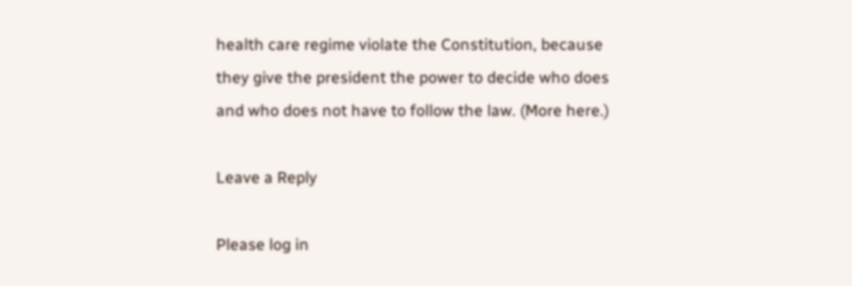health care regime violate the Constitution, because they give the president the power to decide who does and who does not have to follow the law. (More here.)

Leave a Reply

Please log in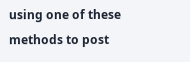using one of these methods to post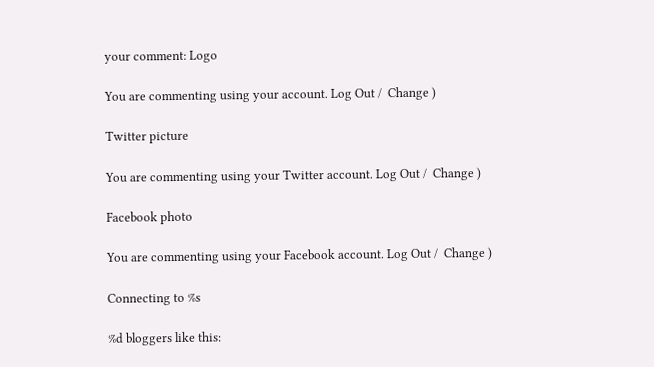your comment: Logo

You are commenting using your account. Log Out /  Change )

Twitter picture

You are commenting using your Twitter account. Log Out /  Change )

Facebook photo

You are commenting using your Facebook account. Log Out /  Change )

Connecting to %s

%d bloggers like this: